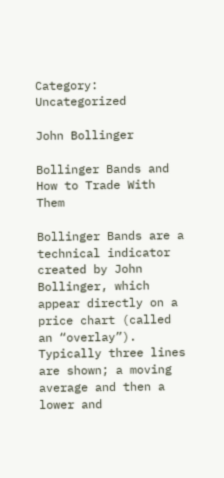Category: Uncategorized

John Bollinger

Bollinger Bands and How to Trade With Them

Bollinger Bands are a technical indicator created by John Bollinger, which appear directly on a price chart (called an “overlay”). Typically three lines are shown; a moving average and then a lower and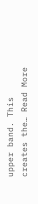upper band. This creates the… Read More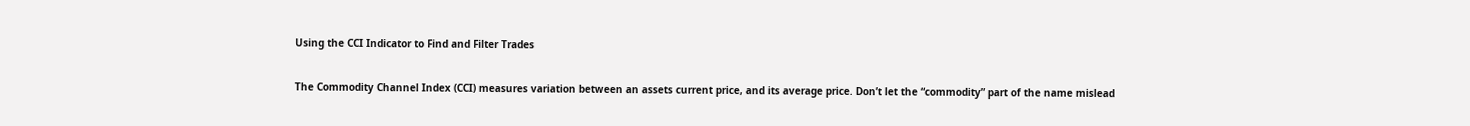Using the CCI Indicator to Find and Filter Trades

The Commodity Channel Index (CCI) measures variation between an assets current price, and its average price. Don’t let the “commodity” part of the name mislead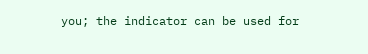you; the indicator can be used for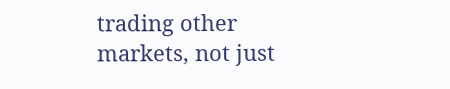trading other markets, not just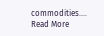commodities…. Read More